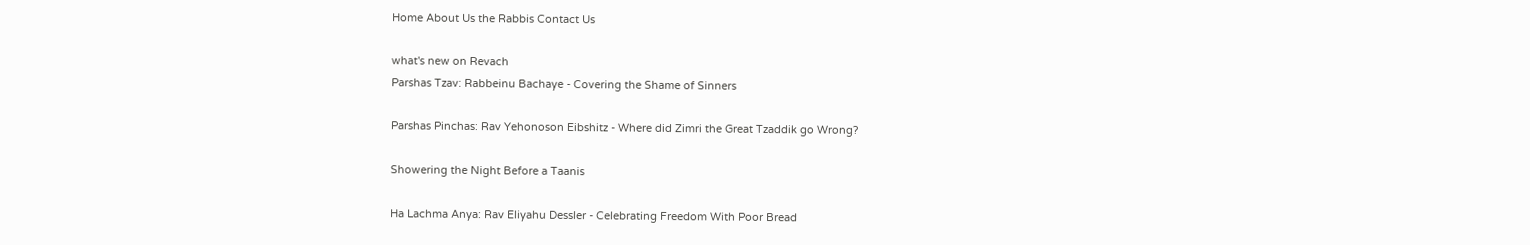Home About Us the Rabbis Contact Us

what's new on Revach
Parshas Tzav: Rabbeinu Bachaye - Covering the Shame of Sinners

Parshas Pinchas: Rav Yehonoson Eibshitz - Where did Zimri the Great Tzaddik go Wrong?

Showering the Night Before a Taanis

Ha Lachma Anya: Rav Eliyahu Dessler - Celebrating Freedom With Poor Bread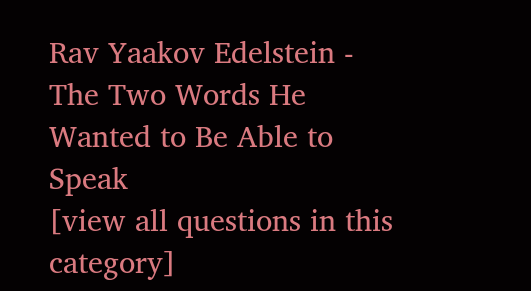Rav Yaakov Edelstein - The Two Words He Wanted to Be Able to Speak
[view all questions in this category]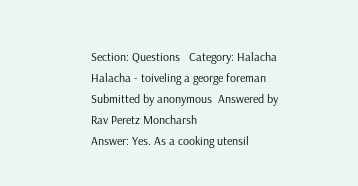Section: Questions   Category: Halacha
Halacha - toiveling a george foreman
Submitted by anonymous  Answered by Rav Peretz Moncharsh
Answer: Yes. As a cooking utensil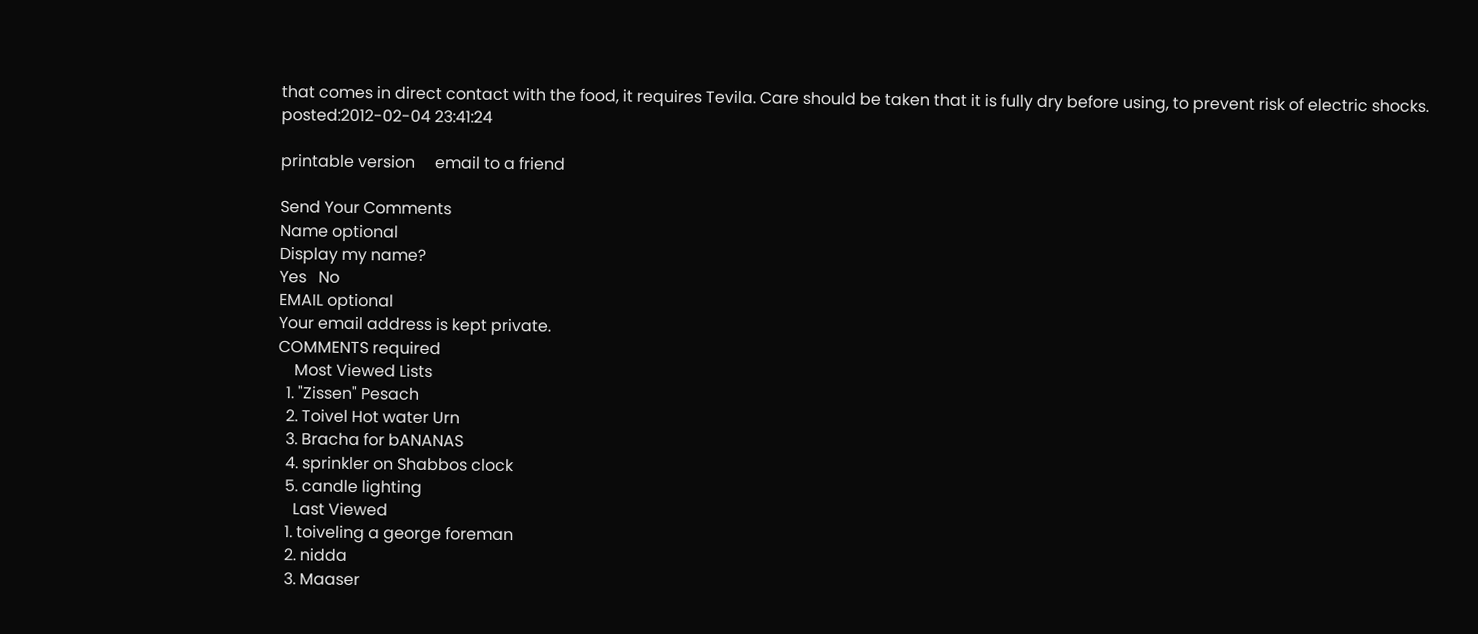that comes in direct contact with the food, it requires Tevila. Care should be taken that it is fully dry before using, to prevent risk of electric shocks.
posted:2012-02-04 23:41:24

printable version     email to a friend

Send Your Comments
Name optional
Display my name?
Yes   No
EMAIL optional
Your email address is kept private.
COMMENTS required
    Most Viewed Lists
  1. "Zissen" Pesach
  2. Toivel Hot water Urn
  3. Bracha for bANANAS
  4. sprinkler on Shabbos clock
  5. candle lighting
    Last Viewed
  1. toiveling a george foreman
  2. nidda
  3. Maaser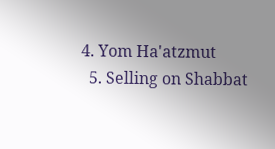4. Yom Ha'atzmut
  5. Selling on Shabbat